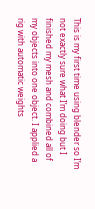This is my first time using blender so I’m not exactly sure what I’m doing but I finished my mesh and combined all of my objects into one object. I applied a rig with automatic weights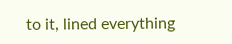to it, lined everything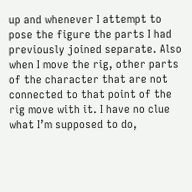up and whenever I attempt to pose the figure the parts I had previously joined separate. Also when I move the rig, other parts of the character that are not connected to that point of the rig move with it. I have no clue what I’m supposed to do,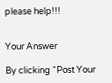please help!!!


Your Answer

By clicking “Post Your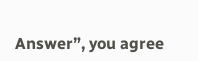Answer”, you agree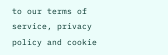to our terms of service, privacy policy and cookie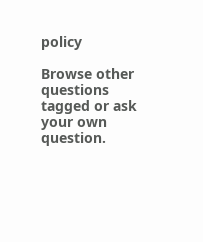policy

Browse other questions tagged or ask your own question.